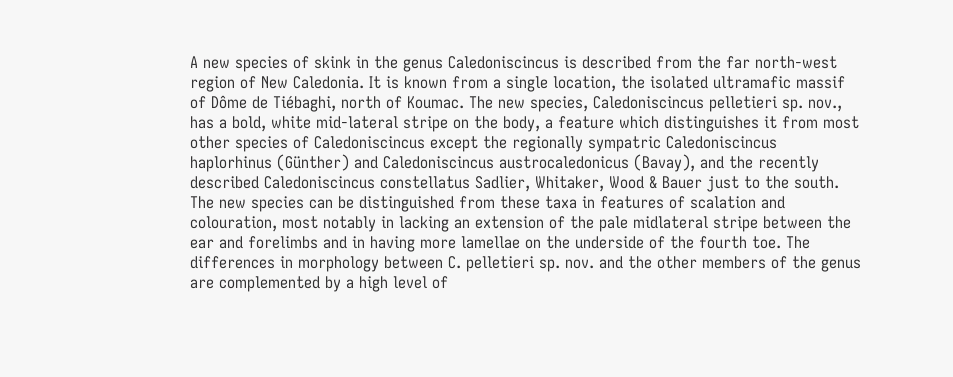A new species of skink in the genus Caledoniscincus is described from the far north-west region of New Caledonia. It is known from a single location, the isolated ultramafic massif of Dôme de Tiébaghi, north of Koumac. The new species, Caledoniscincus pelletieri sp. nov., has a bold, white mid-lateral stripe on the body, a feature which distinguishes it from most other species of Caledoniscincus except the regionally sympatric Caledoniscincus haplorhinus (Günther) and Caledoniscincus austrocaledonicus (Bavay), and the recently described Caledoniscincus constellatus Sadlier, Whitaker, Wood & Bauer just to the south. The new species can be distinguished from these taxa in features of scalation and colouration, most notably in lacking an extension of the pale midlateral stripe between the ear and forelimbs and in having more lamellae on the underside of the fourth toe. The differences in morphology between C. pelletieri sp. nov. and the other members of the genus are complemented by a high level of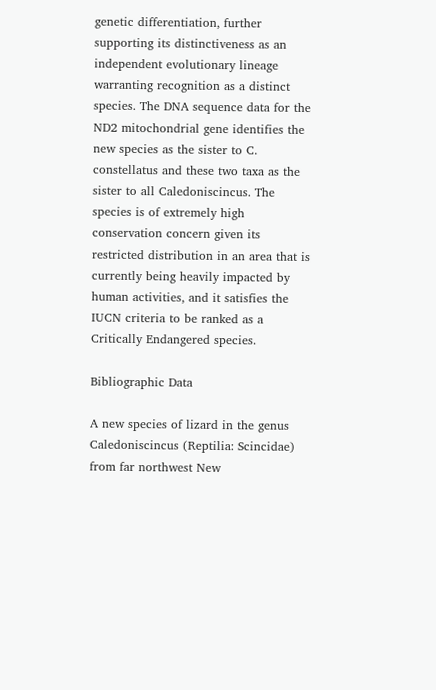genetic differentiation, further supporting its distinctiveness as an independent evolutionary lineage warranting recognition as a distinct species. The DNA sequence data for the ND2 mitochondrial gene identifies the new species as the sister to C. constellatus and these two taxa as the sister to all Caledoniscincus. The species is of extremely high conservation concern given its restricted distribution in an area that is currently being heavily impacted by human activities, and it satisfies the IUCN criteria to be ranked as a Critically Endangered species.

Bibliographic Data

A new species of lizard in the genus Caledoniscincus (Reptilia: Scincidae) from far northwest New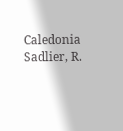Caledonia
Sadlier, R.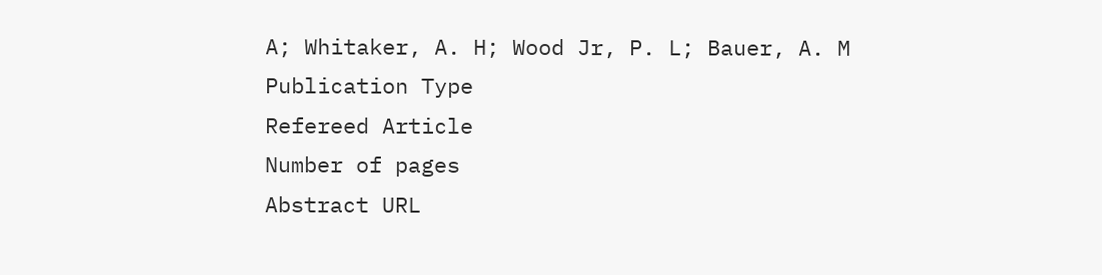A; Whitaker, A. H; Wood Jr, P. L; Bauer, A. M
Publication Type
Refereed Article
Number of pages
Abstract URL